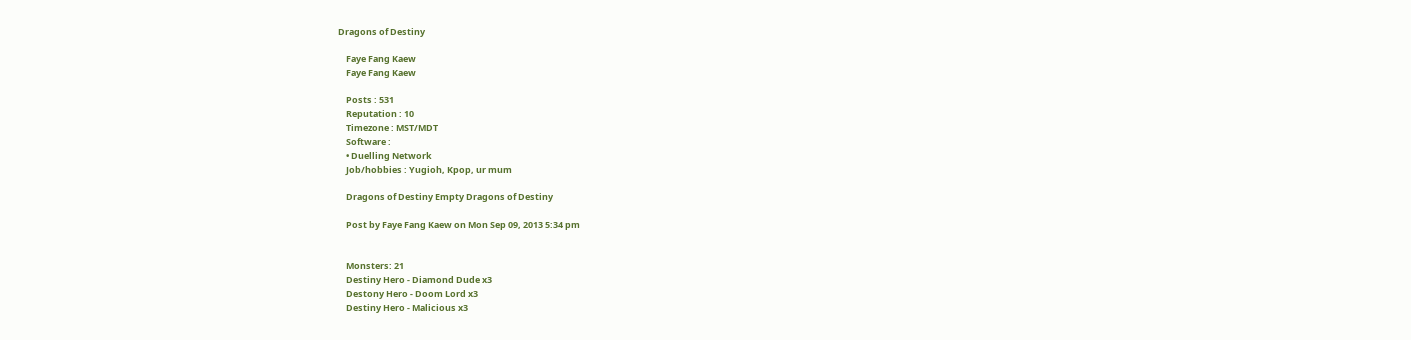Dragons of Destiny

    Faye Fang Kaew
    Faye Fang Kaew

    Posts : 531
    Reputation : 10
    Timezone : MST/MDT
    Software :
    • Duelling Network
    Job/hobbies : Yugioh, Kpop, ur mum

    Dragons of Destiny Empty Dragons of Destiny

    Post by Faye Fang Kaew on Mon Sep 09, 2013 5:34 pm


    Monsters: 21
    Destiny Hero - Diamond Dude x3
    Destony Hero - Doom Lord x3
    Destiny Hero - Malicious x3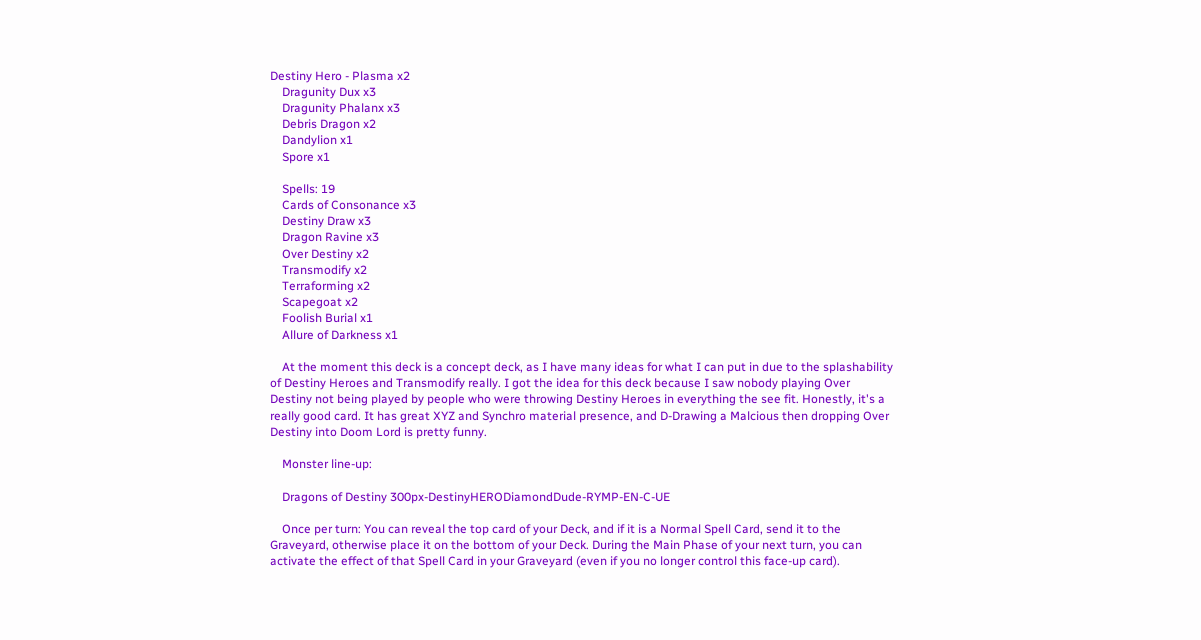Destiny Hero - Plasma x2
    Dragunity Dux x3
    Dragunity Phalanx x3
    Debris Dragon x2
    Dandylion x1
    Spore x1

    Spells: 19
    Cards of Consonance x3
    Destiny Draw x3
    Dragon Ravine x3
    Over Destiny x2
    Transmodify x2
    Terraforming x2
    Scapegoat x2
    Foolish Burial x1
    Allure of Darkness x1

    At the moment this deck is a concept deck, as I have many ideas for what I can put in due to the splashability of Destiny Heroes and Transmodify really. I got the idea for this deck because I saw nobody playing Over Destiny not being played by people who were throwing Destiny Heroes in everything the see fit. Honestly, it's a really good card. It has great XYZ and Synchro material presence, and D-Drawing a Malcious then dropping Over Destiny into Doom Lord is pretty funny.

    Monster line-up:

    Dragons of Destiny 300px-DestinyHERODiamondDude-RYMP-EN-C-UE

    Once per turn: You can reveal the top card of your Deck, and if it is a Normal Spell Card, send it to the Graveyard, otherwise place it on the bottom of your Deck. During the Main Phase of your next turn, you can activate the effect of that Spell Card in your Graveyard (even if you no longer control this face-up card).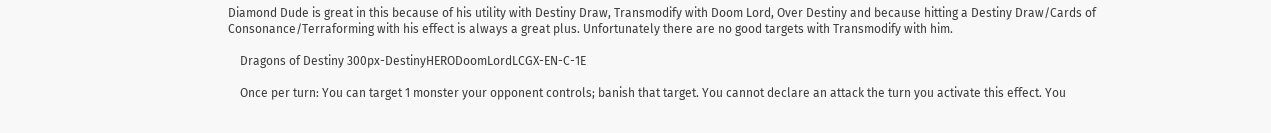Diamond Dude is great in this because of his utility with Destiny Draw, Transmodify with Doom Lord, Over Destiny and because hitting a Destiny Draw/Cards of Consonance/Terraforming with his effect is always a great plus. Unfortunately there are no good targets with Transmodify with him.

    Dragons of Destiny 300px-DestinyHERODoomLordLCGX-EN-C-1E

    Once per turn: You can target 1 monster your opponent controls; banish that target. You cannot declare an attack the turn you activate this effect. You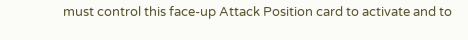must control this face-up Attack Position card to activate and to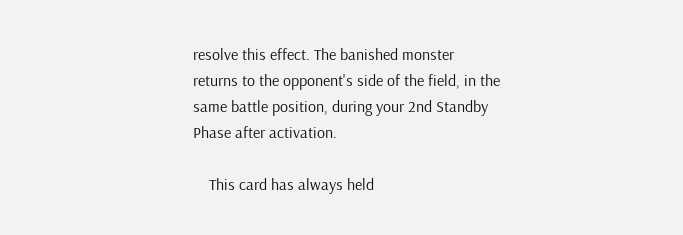resolve this effect. The banished monster returns to the opponent's side of the field, in the same battle position, during your 2nd Standby Phase after activation.

    This card has always held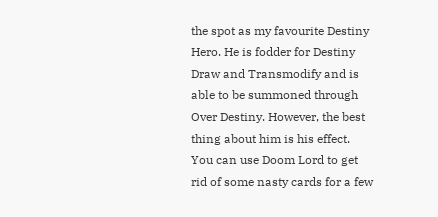the spot as my favourite Destiny Hero. He is fodder for Destiny Draw and Transmodify and is able to be summoned through Over Destiny. However, the best thing about him is his effect. You can use Doom Lord to get rid of some nasty cards for a few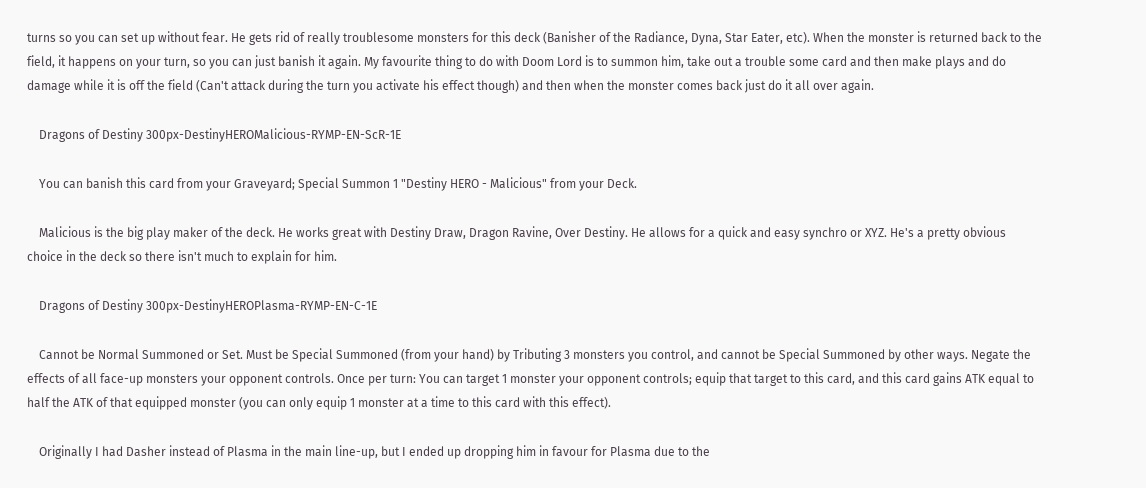turns so you can set up without fear. He gets rid of really troublesome monsters for this deck (Banisher of the Radiance, Dyna, Star Eater, etc). When the monster is returned back to the field, it happens on your turn, so you can just banish it again. My favourite thing to do with Doom Lord is to summon him, take out a trouble some card and then make plays and do damage while it is off the field (Can't attack during the turn you activate his effect though) and then when the monster comes back just do it all over again.

    Dragons of Destiny 300px-DestinyHEROMalicious-RYMP-EN-ScR-1E

    You can banish this card from your Graveyard; Special Summon 1 "Destiny HERO - Malicious" from your Deck.

    Malicious is the big play maker of the deck. He works great with Destiny Draw, Dragon Ravine, Over Destiny. He allows for a quick and easy synchro or XYZ. He's a pretty obvious choice in the deck so there isn't much to explain for him.

    Dragons of Destiny 300px-DestinyHEROPlasma-RYMP-EN-C-1E

    Cannot be Normal Summoned or Set. Must be Special Summoned (from your hand) by Tributing 3 monsters you control, and cannot be Special Summoned by other ways. Negate the effects of all face-up monsters your opponent controls. Once per turn: You can target 1 monster your opponent controls; equip that target to this card, and this card gains ATK equal to half the ATK of that equipped monster (you can only equip 1 monster at a time to this card with this effect).

    Originally I had Dasher instead of Plasma in the main line-up, but I ended up dropping him in favour for Plasma due to the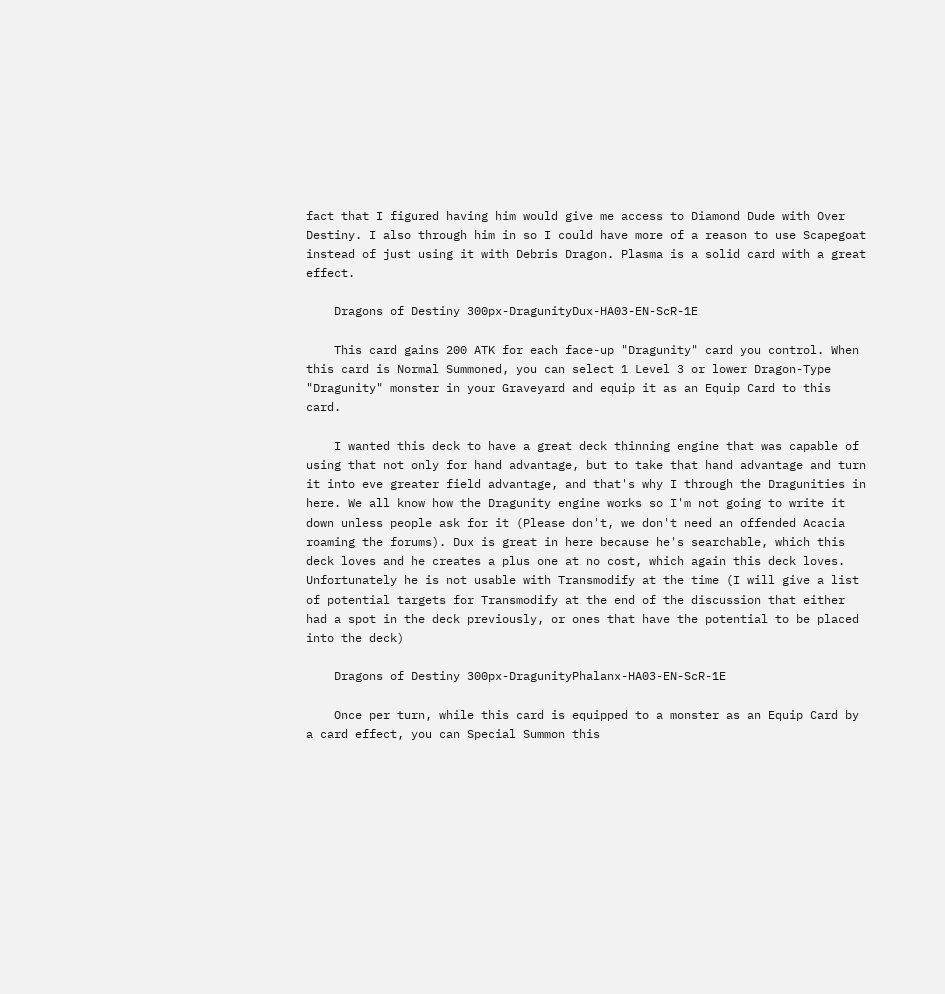fact that I figured having him would give me access to Diamond Dude with Over Destiny. I also through him in so I could have more of a reason to use Scapegoat instead of just using it with Debris Dragon. Plasma is a solid card with a great effect.

    Dragons of Destiny 300px-DragunityDux-HA03-EN-ScR-1E

    This card gains 200 ATK for each face-up "Dragunity" card you control. When this card is Normal Summoned, you can select 1 Level 3 or lower Dragon-Type "Dragunity" monster in your Graveyard and equip it as an Equip Card to this card.

    I wanted this deck to have a great deck thinning engine that was capable of using that not only for hand advantage, but to take that hand advantage and turn it into eve greater field advantage, and that's why I through the Dragunities in here. We all know how the Dragunity engine works so I'm not going to write it down unless people ask for it (Please don't, we don't need an offended Acacia roaming the forums). Dux is great in here because he's searchable, which this deck loves and he creates a plus one at no cost, which again this deck loves. Unfortunately he is not usable with Transmodify at the time (I will give a list of potential targets for Transmodify at the end of the discussion that either had a spot in the deck previously, or ones that have the potential to be placed into the deck)

    Dragons of Destiny 300px-DragunityPhalanx-HA03-EN-ScR-1E

    Once per turn, while this card is equipped to a monster as an Equip Card by a card effect, you can Special Summon this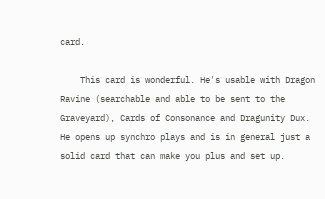card.

    This card is wonderful. He's usable with Dragon Ravine (searchable and able to be sent to the Graveyard), Cards of Consonance and Dragunity Dux. He opens up synchro plays and is in general just a solid card that can make you plus and set up.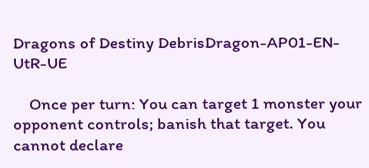Dragons of Destiny DebrisDragon-AP01-EN-UtR-UE

    Once per turn: You can target 1 monster your opponent controls; banish that target. You cannot declare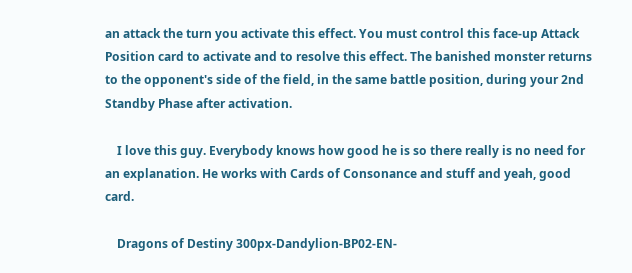an attack the turn you activate this effect. You must control this face-up Attack Position card to activate and to resolve this effect. The banished monster returns to the opponent's side of the field, in the same battle position, during your 2nd Standby Phase after activation.

    I love this guy. Everybody knows how good he is so there really is no need for an explanation. He works with Cards of Consonance and stuff and yeah, good card.

    Dragons of Destiny 300px-Dandylion-BP02-EN-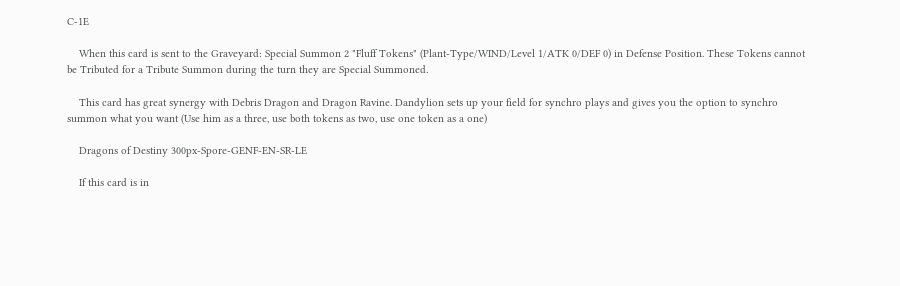C-1E

    When this card is sent to the Graveyard: Special Summon 2 "Fluff Tokens" (Plant-Type/WIND/Level 1/ATK 0/DEF 0) in Defense Position. These Tokens cannot be Tributed for a Tribute Summon during the turn they are Special Summoned.

    This card has great synergy with Debris Dragon and Dragon Ravine. Dandylion sets up your field for synchro plays and gives you the option to synchro summon what you want (Use him as a three, use both tokens as two, use one token as a one)

    Dragons of Destiny 300px-Spore-GENF-EN-SR-LE

    If this card is in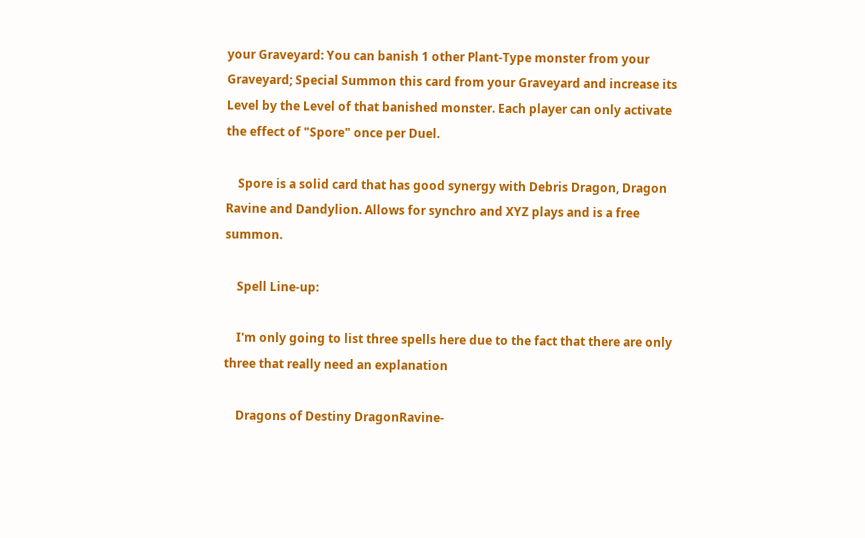your Graveyard: You can banish 1 other Plant-Type monster from your Graveyard; Special Summon this card from your Graveyard and increase its Level by the Level of that banished monster. Each player can only activate the effect of "Spore" once per Duel.

    Spore is a solid card that has good synergy with Debris Dragon, Dragon Ravine and Dandylion. Allows for synchro and XYZ plays and is a free summon.

    Spell Line-up:

    I'm only going to list three spells here due to the fact that there are only three that really need an explanation

    Dragons of Destiny DragonRavine-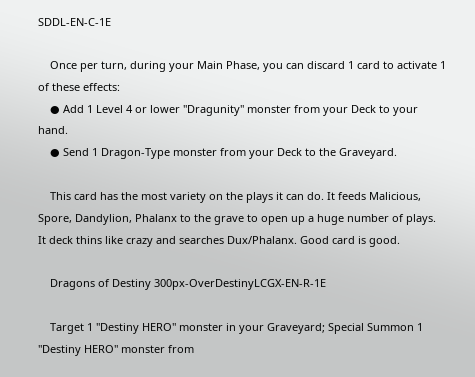SDDL-EN-C-1E

    Once per turn, during your Main Phase, you can discard 1 card to activate 1 of these effects:
    ● Add 1 Level 4 or lower "Dragunity" monster from your Deck to your hand.
    ● Send 1 Dragon-Type monster from your Deck to the Graveyard.

    This card has the most variety on the plays it can do. It feeds Malicious, Spore, Dandylion, Phalanx to the grave to open up a huge number of plays. It deck thins like crazy and searches Dux/Phalanx. Good card is good.

    Dragons of Destiny 300px-OverDestinyLCGX-EN-R-1E

    Target 1 "Destiny HERO" monster in your Graveyard; Special Summon 1 "Destiny HERO" monster from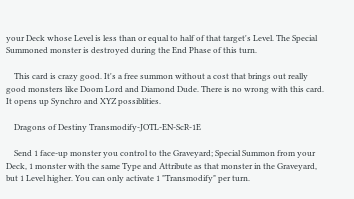your Deck whose Level is less than or equal to half of that target's Level. The Special Summoned monster is destroyed during the End Phase of this turn.

    This card is crazy good. It's a free summon without a cost that brings out really good monsters like Doom Lord and Diamond Dude. There is no wrong with this card. It opens up Synchro and XYZ possiblities.

    Dragons of Destiny Transmodify-JOTL-EN-ScR-1E

    Send 1 face-up monster you control to the Graveyard; Special Summon from your Deck, 1 monster with the same Type and Attribute as that monster in the Graveyard, but 1 Level higher. You can only activate 1 "Transmodify" per turn.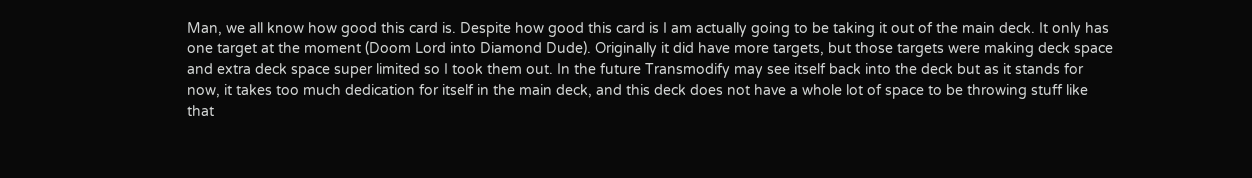Man, we all know how good this card is. Despite how good this card is I am actually going to be taking it out of the main deck. It only has one target at the moment (Doom Lord into Diamond Dude). Originally it did have more targets, but those targets were making deck space and extra deck space super limited so I took them out. In the future Transmodify may see itself back into the deck but as it stands for now, it takes too much dedication for itself in the main deck, and this deck does not have a whole lot of space to be throwing stuff like that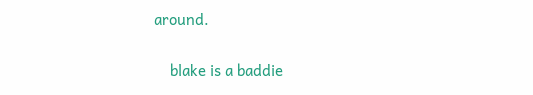around.

    blake is a baddie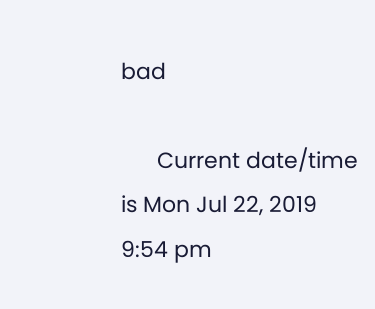bad

      Current date/time is Mon Jul 22, 2019 9:54 pm